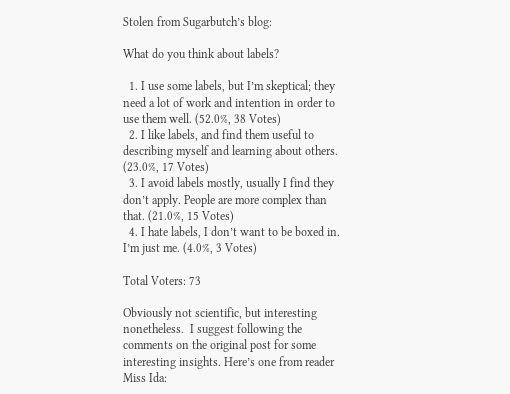Stolen from Sugarbutch’s blog:

What do you think about labels?

  1. I use some labels, but I’m skeptical; they need a lot of work and intention in order to use them well. (52.0%, 38 Votes)
  2. I like labels, and find them useful to describing myself and learning about others. (23.0%, 17 Votes)
  3. I avoid labels mostly, usually I find they don’t apply. People are more complex than that. (21.0%, 15 Votes)
  4. I hate labels, I don’t want to be boxed in. I’m just me. (4.0%, 3 Votes)

Total Voters: 73

Obviously not scientific, but interesting nonetheless.  I suggest following the comments on the original post for some interesting insights. Here’s one from reader Miss Ida: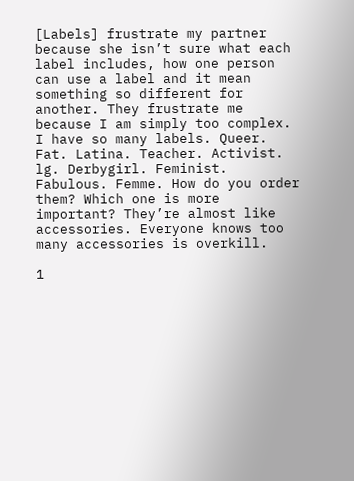[Labels] frustrate my partner because she isn’t sure what each label includes, how one person can use a label and it mean something so different for another. They frustrate me because I am simply too complex. I have so many labels. Queer. Fat. Latina. Teacher. Activist. lg. Derbygirl. Feminist. Fabulous. Femme. How do you order them? Which one is more important? They’re almost like accessories. Everyone knows too many accessories is overkill.

1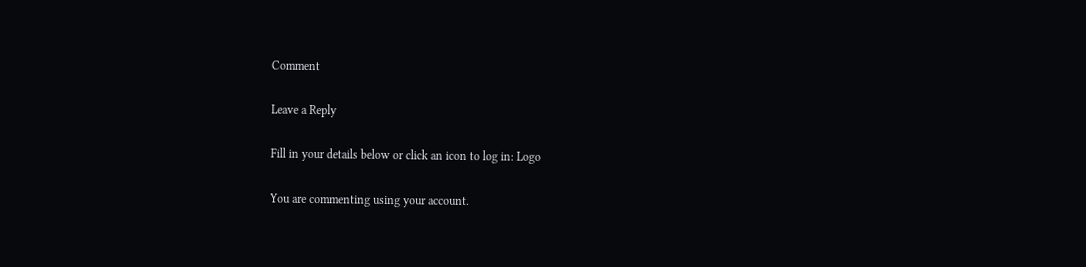Comment

Leave a Reply

Fill in your details below or click an icon to log in: Logo

You are commenting using your account.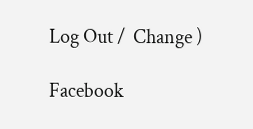Log Out /  Change )

Facebook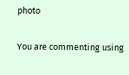photo

You are commenting using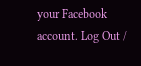your Facebook account. Log Out /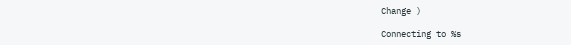Change )

Connecting to %s